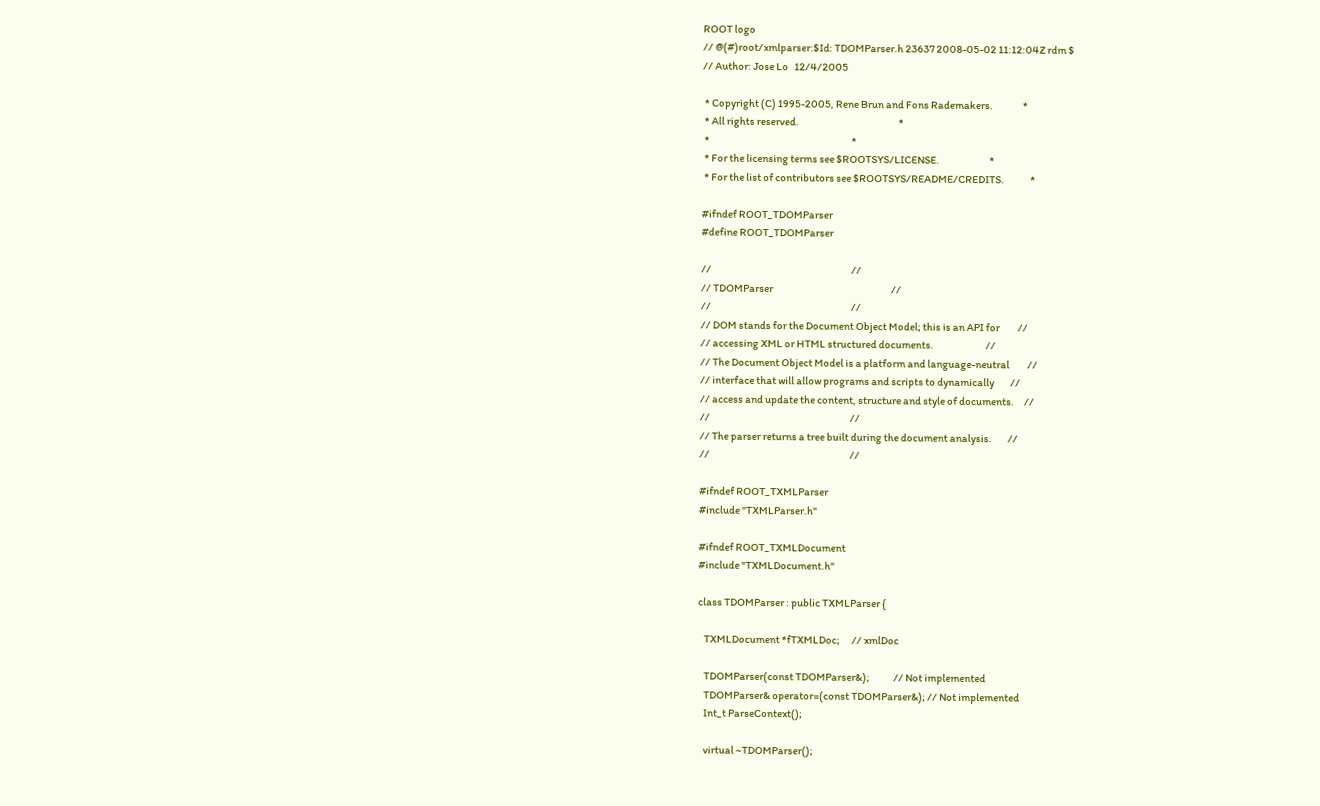ROOT logo
// @(#)root/xmlparser:$Id: TDOMParser.h 23637 2008-05-02 11:12:04Z rdm $
// Author: Jose Lo   12/4/2005

 * Copyright (C) 1995-2005, Rene Brun and Fons Rademakers.               *
 * All rights reserved.                                                  *
 *                                                                       *
 * For the licensing terms see $ROOTSYS/LICENSE.                         *
 * For the list of contributors see $ROOTSYS/README/CREDITS.             *

#ifndef ROOT_TDOMParser
#define ROOT_TDOMParser

//                                                                      //
// TDOMParser                                                           //
//                                                                      //
// DOM stands for the Document Object Model; this is an API for         //
// accessing XML or HTML structured documents.                          //
// The Document Object Model is a platform and language-neutral         //
// interface that will allow programs and scripts to dynamically        //
// access and update the content, structure and style of documents.     //
//                                                                      //
// The parser returns a tree built during the document analysis.        //
//                                                                      //

#ifndef ROOT_TXMLParser
#include "TXMLParser.h"

#ifndef ROOT_TXMLDocument
#include "TXMLDocument.h"

class TDOMParser : public TXMLParser {

   TXMLDocument *fTXMLDoc;      // xmlDoc

   TDOMParser(const TDOMParser&);            // Not implemented
   TDOMParser& operator=(const TDOMParser&); // Not implemented
   Int_t ParseContext();

   virtual ~TDOMParser();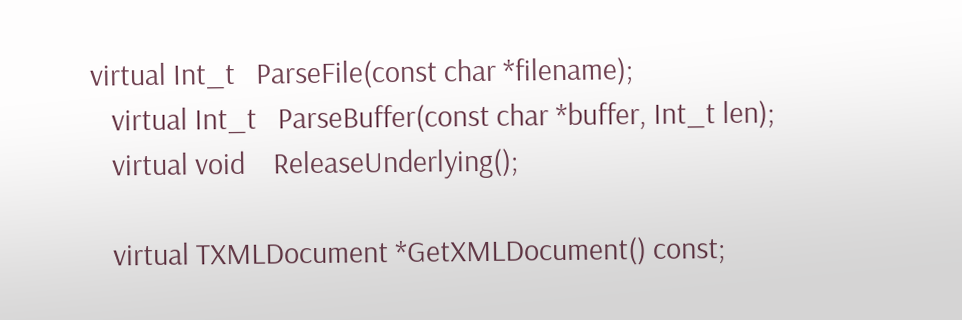virtual Int_t   ParseFile(const char *filename);
   virtual Int_t   ParseBuffer(const char *buffer, Int_t len);
   virtual void    ReleaseUnderlying();

   virtual TXMLDocument *GetXMLDocument() const;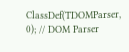ClassDef(TDOMParser, 0); // DOM Parser